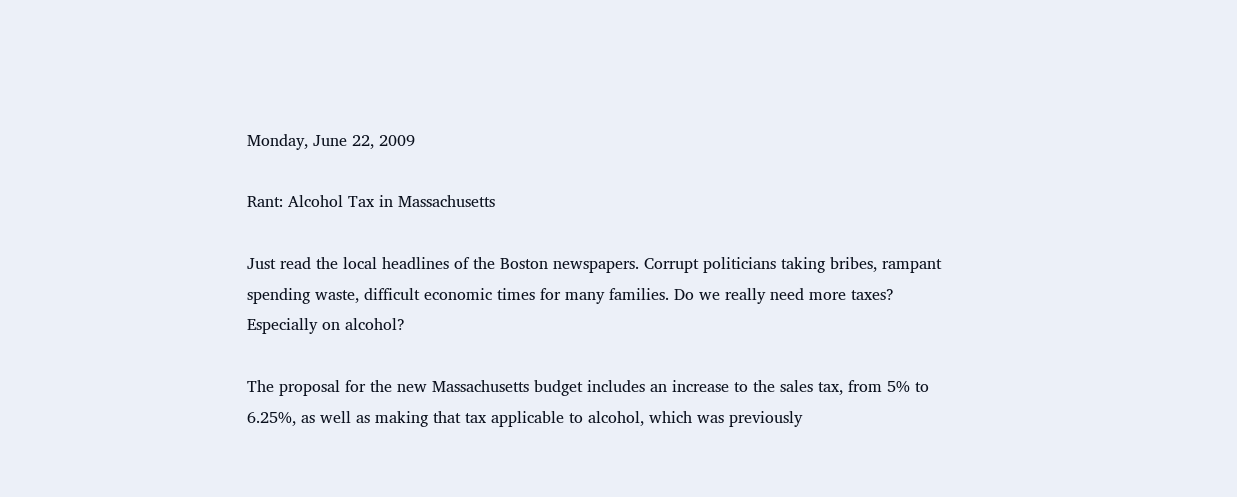Monday, June 22, 2009

Rant: Alcohol Tax in Massachusetts

Just read the local headlines of the Boston newspapers. Corrupt politicians taking bribes, rampant spending waste, difficult economic times for many families. Do we really need more taxes? Especially on alcohol?

The proposal for the new Massachusetts budget includes an increase to the sales tax, from 5% to 6.25%, as well as making that tax applicable to alcohol, which was previously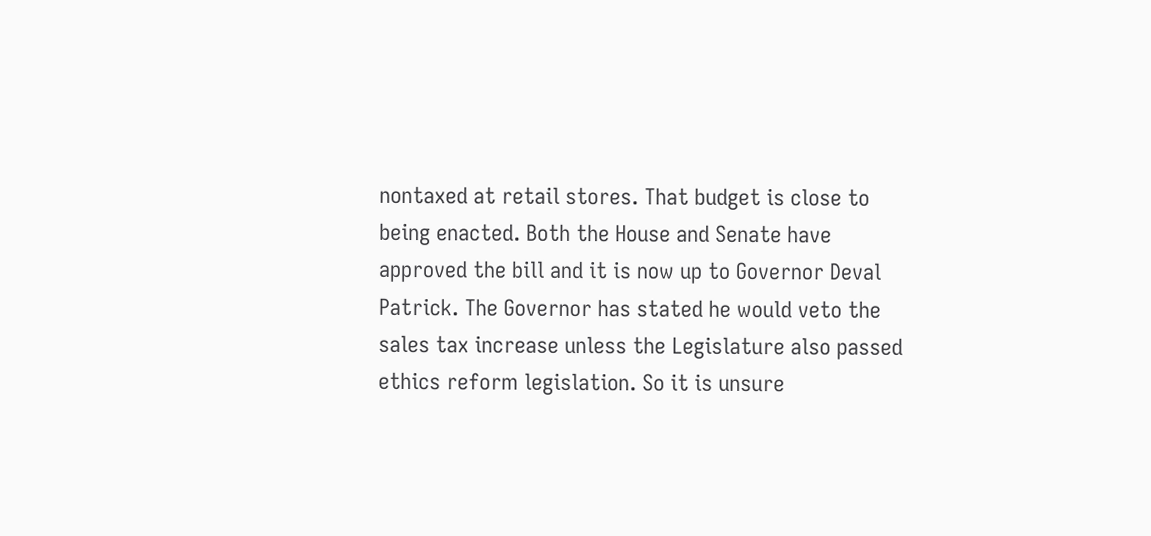nontaxed at retail stores. That budget is close to being enacted. Both the House and Senate have approved the bill and it is now up to Governor Deval Patrick. The Governor has stated he would veto the sales tax increase unless the Legislature also passed ethics reform legislation. So it is unsure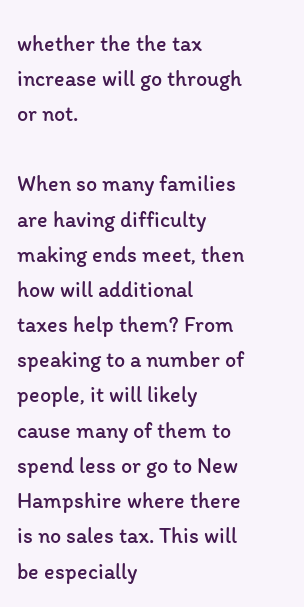whether the the tax increase will go through or not.

When so many families are having difficulty making ends meet, then how will additional taxes help them? From speaking to a number of people, it will likely cause many of them to spend less or go to New Hampshire where there is no sales tax. This will be especially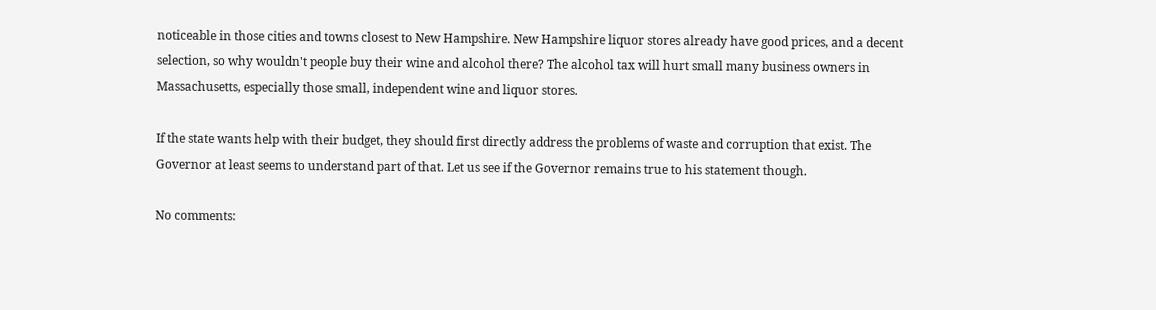noticeable in those cities and towns closest to New Hampshire. New Hampshire liquor stores already have good prices, and a decent selection, so why wouldn't people buy their wine and alcohol there? The alcohol tax will hurt small many business owners in Massachusetts, especially those small, independent wine and liquor stores.

If the state wants help with their budget, they should first directly address the problems of waste and corruption that exist. The Governor at least seems to understand part of that. Let us see if the Governor remains true to his statement though.

No comments: